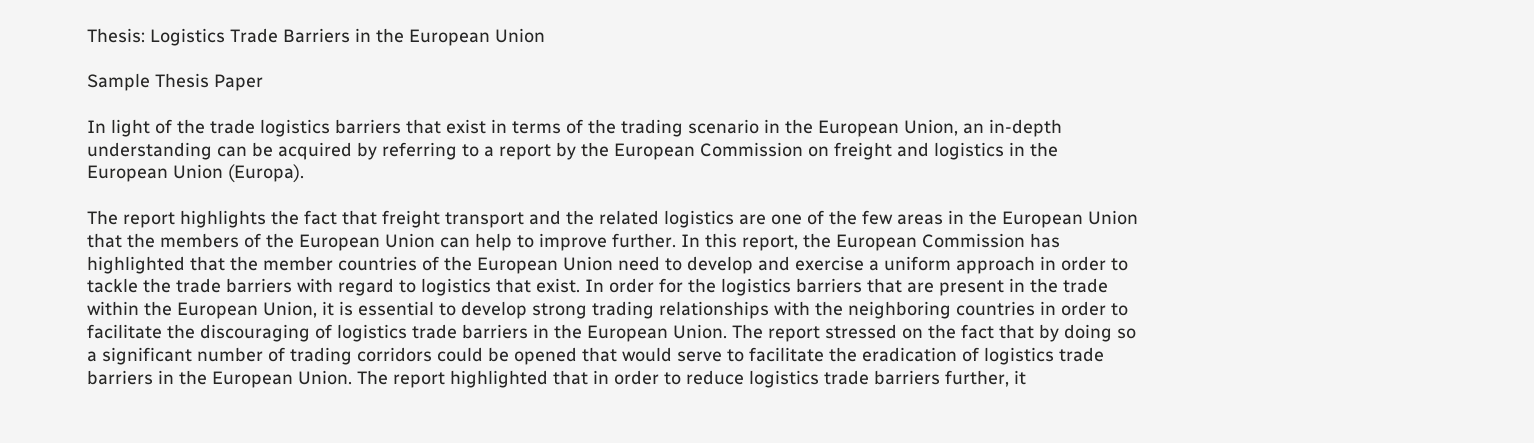Thesis: Logistics Trade Barriers in the European Union

Sample Thesis Paper

In light of the trade logistics barriers that exist in terms of the trading scenario in the European Union, an in-depth understanding can be acquired by referring to a report by the European Commission on freight and logistics in the European Union (Europa).

The report highlights the fact that freight transport and the related logistics are one of the few areas in the European Union that the members of the European Union can help to improve further. In this report, the European Commission has highlighted that the member countries of the European Union need to develop and exercise a uniform approach in order to tackle the trade barriers with regard to logistics that exist. In order for the logistics barriers that are present in the trade within the European Union, it is essential to develop strong trading relationships with the neighboring countries in order to facilitate the discouraging of logistics trade barriers in the European Union. The report stressed on the fact that by doing so a significant number of trading corridors could be opened that would serve to facilitate the eradication of logistics trade barriers in the European Union. The report highlighted that in order to reduce logistics trade barriers further, it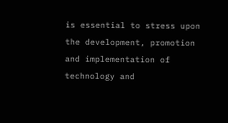is essential to stress upon the development, promotion and implementation of technology and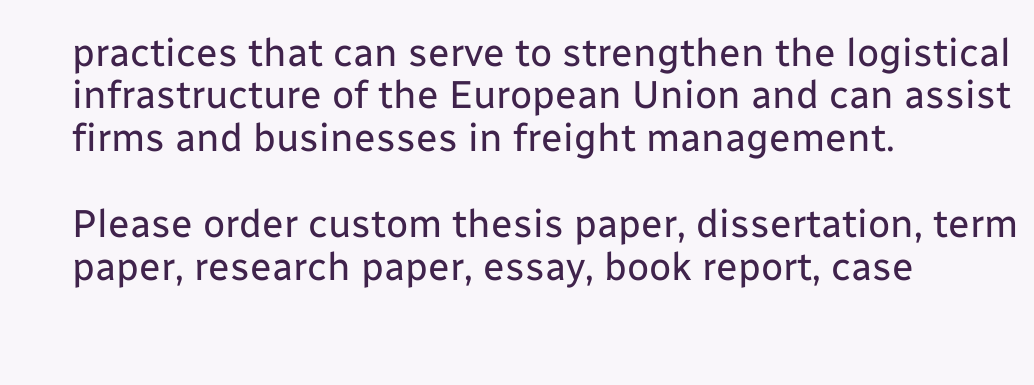practices that can serve to strengthen the logistical infrastructure of the European Union and can assist firms and businesses in freight management.

Please order custom thesis paper, dissertation, term paper, research paper, essay, book report, case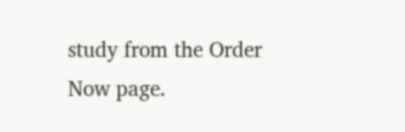study from the Order Now page.